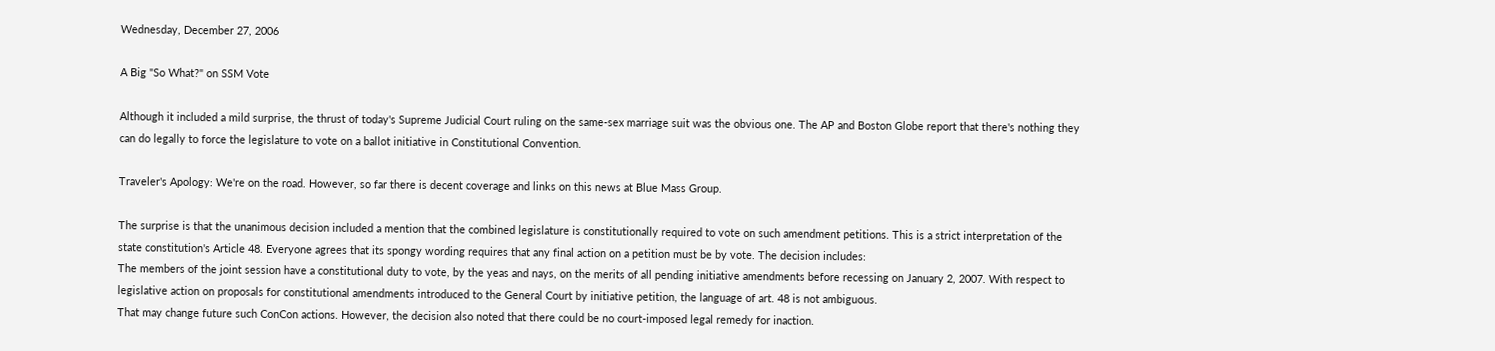Wednesday, December 27, 2006

A Big "So What?" on SSM Vote

Although it included a mild surprise, the thrust of today's Supreme Judicial Court ruling on the same-sex marriage suit was the obvious one. The AP and Boston Globe report that there's nothing they can do legally to force the legislature to vote on a ballot initiative in Constitutional Convention.

Traveler's Apology: We're on the road. However, so far there is decent coverage and links on this news at Blue Mass Group.

The surprise is that the unanimous decision included a mention that the combined legislature is constitutionally required to vote on such amendment petitions. This is a strict interpretation of the state constitution's Article 48. Everyone agrees that its spongy wording requires that any final action on a petition must be by vote. The decision includes:
The members of the joint session have a constitutional duty to vote, by the yeas and nays, on the merits of all pending initiative amendments before recessing on January 2, 2007. With respect to legislative action on proposals for constitutional amendments introduced to the General Court by initiative petition, the language of art. 48 is not ambiguous.
That may change future such ConCon actions. However, the decision also noted that there could be no court-imposed legal remedy for inaction.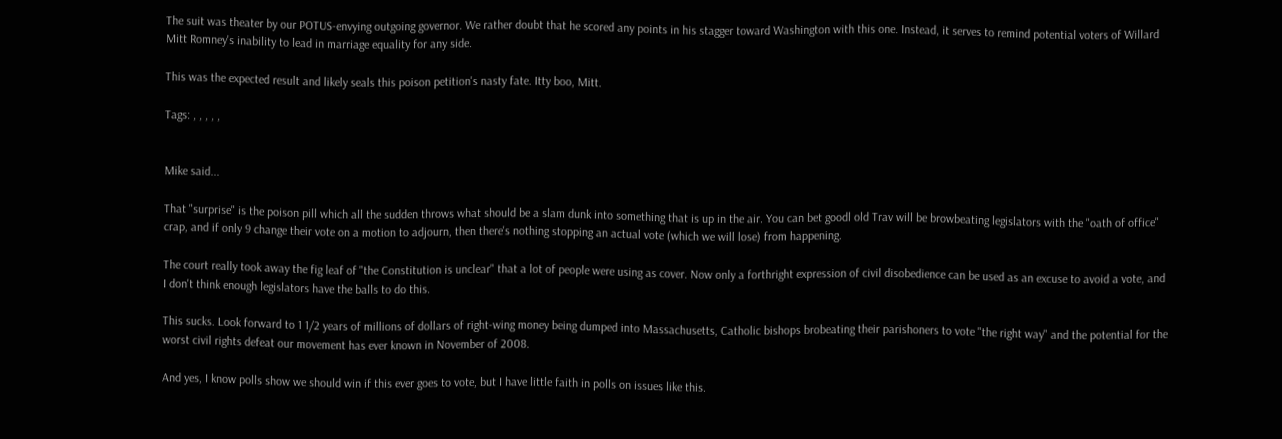The suit was theater by our POTUS-envying outgoing governor. We rather doubt that he scored any points in his stagger toward Washington with this one. Instead, it serves to remind potential voters of Willard Mitt Romney's inability to lead in marriage equality for any side.

This was the expected result and likely seals this poison petition's nasty fate. Itty boo, Mitt.

Tags: , , , , ,


Mike said...

That "surprise" is the poison pill which all the sudden throws what should be a slam dunk into something that is up in the air. You can bet goodl old Trav will be browbeating legislators with the "oath of office" crap, and if only 9 change their vote on a motion to adjourn, then there's nothing stopping an actual vote (which we will lose) from happening.

The court really took away the fig leaf of "the Constitution is unclear" that a lot of people were using as cover. Now only a forthright expression of civil disobedience can be used as an excuse to avoid a vote, and I don't think enough legislators have the balls to do this.

This sucks. Look forward to 1 1/2 years of millions of dollars of right-wing money being dumped into Massachusetts, Catholic bishops brobeating their parishoners to vote "the right way" and the potential for the worst civil rights defeat our movement has ever known in November of 2008.

And yes, I know polls show we should win if this ever goes to vote, but I have little faith in polls on issues like this.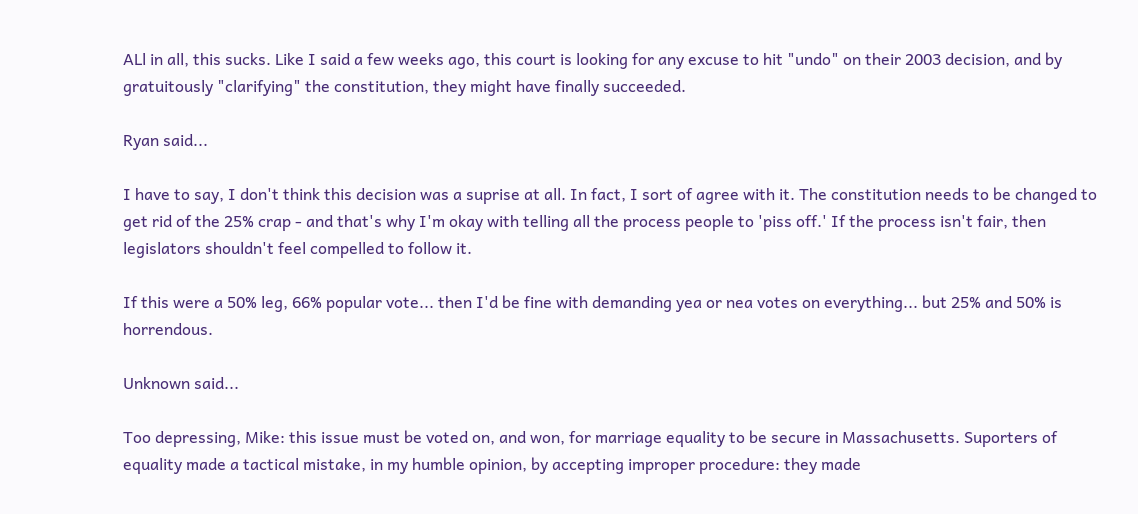ALl in all, this sucks. Like I said a few weeks ago, this court is looking for any excuse to hit "undo" on their 2003 decision, and by gratuitously "clarifying" the constitution, they might have finally succeeded.

Ryan said...

I have to say, I don't think this decision was a suprise at all. In fact, I sort of agree with it. The constitution needs to be changed to get rid of the 25% crap - and that's why I'm okay with telling all the process people to 'piss off.' If the process isn't fair, then legislators shouldn't feel compelled to follow it.

If this were a 50% leg, 66% popular vote... then I'd be fine with demanding yea or nea votes on everything... but 25% and 50% is horrendous.

Unknown said...

Too depressing, Mike: this issue must be voted on, and won, for marriage equality to be secure in Massachusetts. Suporters of equality made a tactical mistake, in my humble opinion, by accepting improper procedure: they made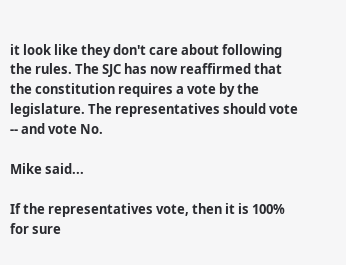it look like they don't care about following the rules. The SJC has now reaffirmed that the constitution requires a vote by the legislature. The representatives should vote -- and vote No.

Mike said...

If the representatives vote, then it is 100% for sure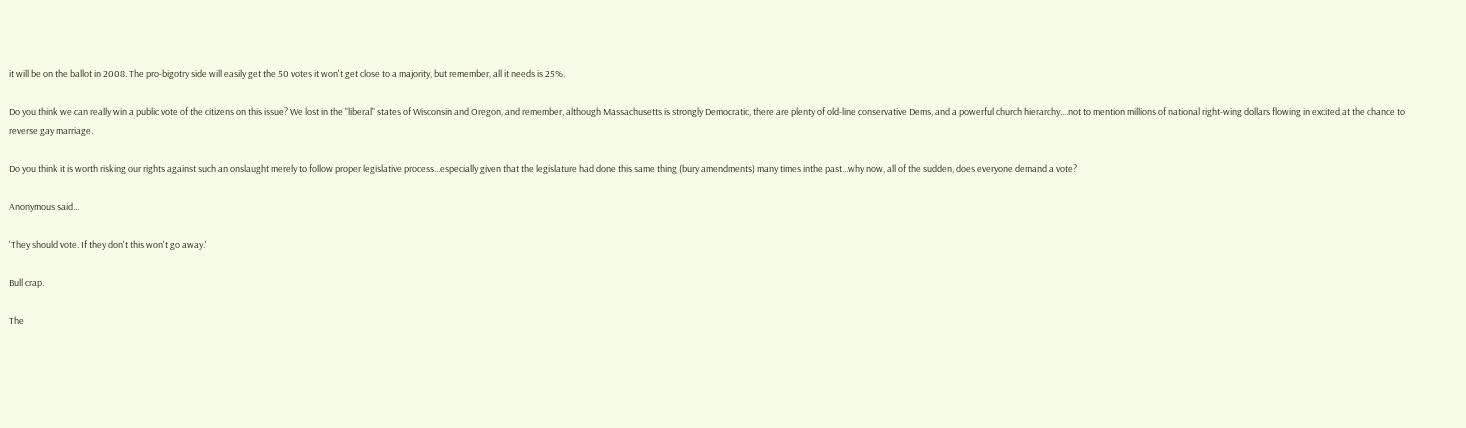it will be on the ballot in 2008. The pro-bigotry side will easily get the 50 votes it won't get close to a majority, but remember, all it needs is 25%.

Do you think we can really win a public vote of the citizens on this issue? We lost in the "liberal" states of Wisconsin and Oregon, and remember, although Massachusetts is strongly Democratic, there are plenty of old-line conservative Dems, and a powerful church hierarchy....not to mention millions of national right-wing dollars flowing in excited at the chance to reverse gay marriage.

Do you think it is worth risking our rights against such an onslaught merely to follow proper legislative process...especially given that the legislature had done this same thing (bury amendments) many times inthe past...why now, all of the sudden, does everyone demand a vote?

Anonymous said...

'They should vote. If they don't this won't go away.'

Bull crap.

The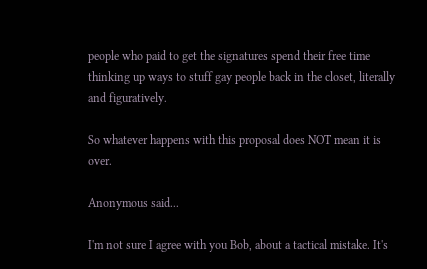people who paid to get the signatures spend their free time thinking up ways to stuff gay people back in the closet, literally and figuratively.

So whatever happens with this proposal does NOT mean it is over.

Anonymous said...

I'm not sure I agree with you Bob, about a tactical mistake. It's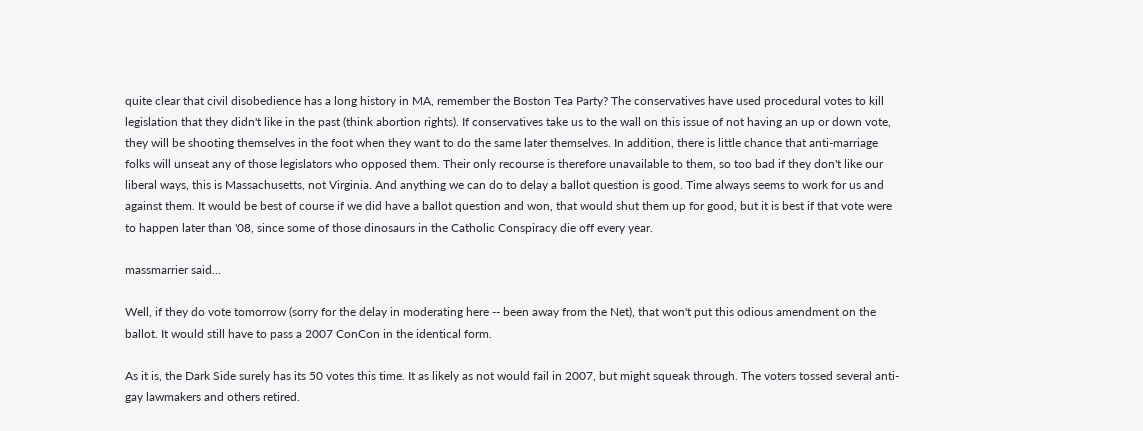quite clear that civil disobedience has a long history in MA, remember the Boston Tea Party? The conservatives have used procedural votes to kill legislation that they didn't like in the past (think abortion rights). If conservatives take us to the wall on this issue of not having an up or down vote, they will be shooting themselves in the foot when they want to do the same later themselves. In addition, there is little chance that anti-marriage folks will unseat any of those legislators who opposed them. Their only recourse is therefore unavailable to them, so too bad if they don't like our liberal ways, this is Massachusetts, not Virginia. And anything we can do to delay a ballot question is good. Time always seems to work for us and against them. It would be best of course if we did have a ballot question and won, that would shut them up for good, but it is best if that vote were to happen later than '08, since some of those dinosaurs in the Catholic Conspiracy die off every year.

massmarrier said...

Well, if they do vote tomorrow (sorry for the delay in moderating here -- been away from the Net), that won't put this odious amendment on the ballot. It would still have to pass a 2007 ConCon in the identical form.

As it is, the Dark Side surely has its 50 votes this time. It as likely as not would fail in 2007, but might squeak through. The voters tossed several anti-gay lawmakers and others retired.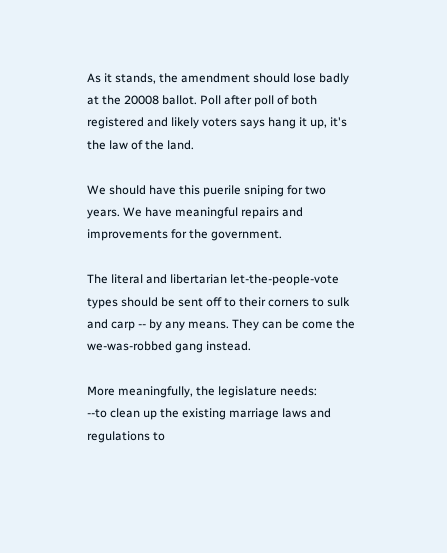As it stands, the amendment should lose badly at the 20008 ballot. Poll after poll of both registered and likely voters says hang it up, it's the law of the land.

We should have this puerile sniping for two years. We have meaningful repairs and improvements for the government.

The literal and libertarian let-the-people-vote types should be sent off to their corners to sulk and carp -- by any means. They can be come the we-was-robbed gang instead.

More meaningfully, the legislature needs:
--to clean up the existing marriage laws and regulations to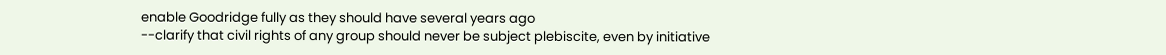enable Goodridge fully as they should have several years ago
--clarify that civil rights of any group should never be subject plebiscite, even by initiative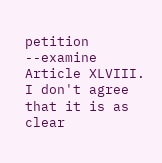petition
--examine Article XLVIII. I don't agree that it is as clear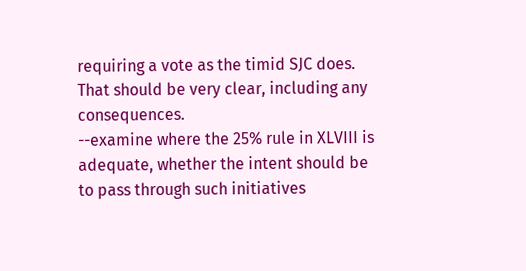requiring a vote as the timid SJC does. That should be very clear, including any consequences.
--examine where the 25% rule in XLVIII is adequate, whether the intent should be to pass through such initiatives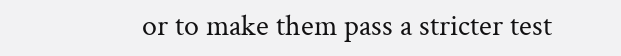or to make them pass a stricter test